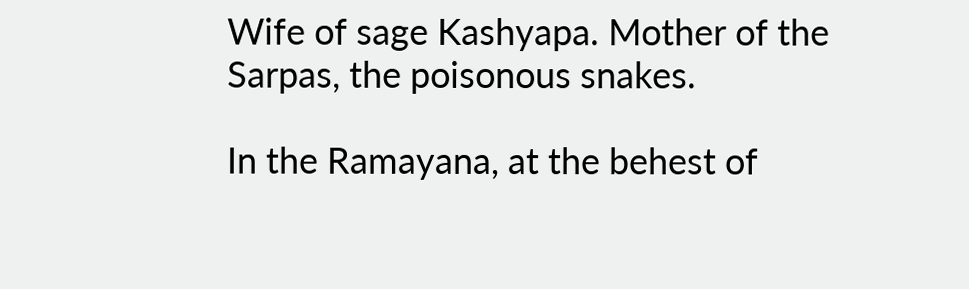Wife of sage Kashyapa. Mother of the Sarpas, the poisonous snakes.

In the Ramayana, at the behest of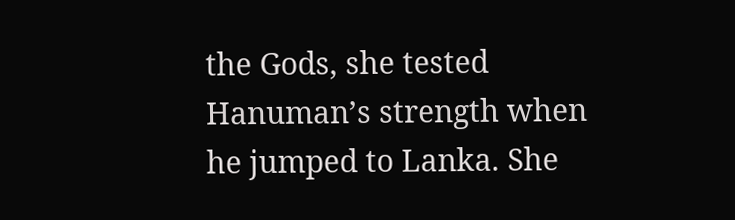the Gods, she tested Hanuman’s strength when he jumped to Lanka. She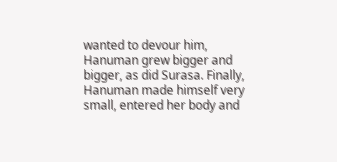wanted to devour him, Hanuman grew bigger and bigger, as did Surasa. Finally, Hanuman made himself very small, entered her body and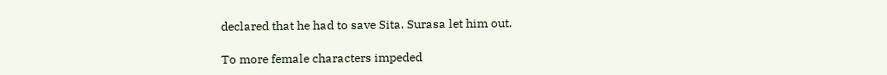declared that he had to save Sita. Surasa let him out.

To more female characters impeded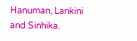Hanuman, Lankini and Sinhika.